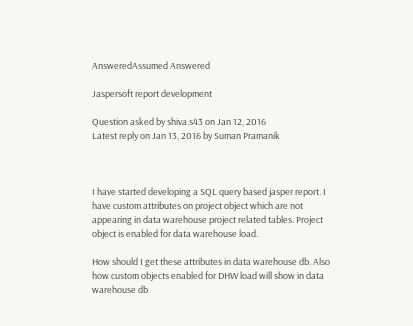AnsweredAssumed Answered

Jaspersoft report development

Question asked by shiva.s43 on Jan 12, 2016
Latest reply on Jan 13, 2016 by Suman Pramanik



I have started developing a SQL query based jasper report. I have custom attributes on project object which are not appearing in data warehouse project related tables. Project object is enabled for data warehouse load.

How should I get these attributes in data warehouse db. Also how custom objects enabled for DHW load will show in data warehouse db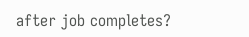after job completes?